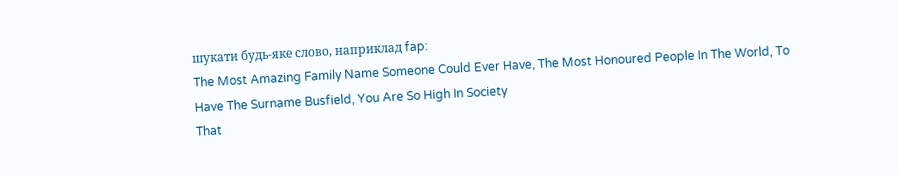шукати будь-яке слово, наприклад fap:
The Most Amazing Family Name Someone Could Ever Have, The Most Honoured People In The World, To Have The Surname Busfield, You Are So High In Society
That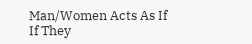Man/Women Acts As If If They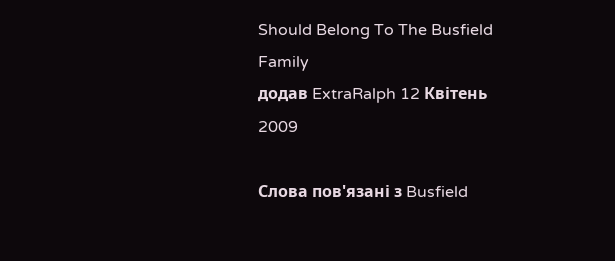Should Belong To The Busfield Family
додав ExtraRalph 12 Квітень 2009

Слова пов'язані з Busfield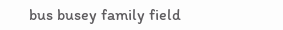bus busey family field